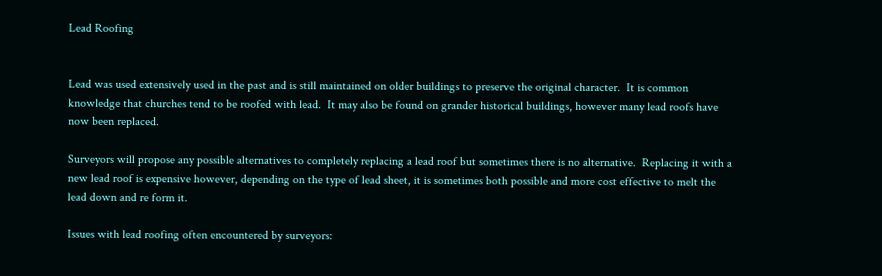Lead Roofing


Lead was used extensively used in the past and is still maintained on older buildings to preserve the original character.  It is common knowledge that churches tend to be roofed with lead.  It may also be found on grander historical buildings, however many lead roofs have now been replaced.

Surveyors will propose any possible alternatives to completely replacing a lead roof but sometimes there is no alternative.  Replacing it with a new lead roof is expensive however, depending on the type of lead sheet, it is sometimes both possible and more cost effective to melt the lead down and re form it.

Issues with lead roofing often encountered by surveyors: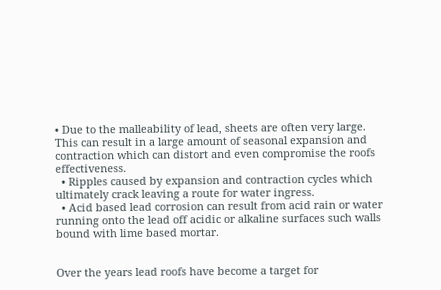• Due to the malleability of lead, sheets are often very large.  This can result in a large amount of seasonal expansion and contraction which can distort and even compromise the roofs effectiveness.
  • Ripples caused by expansion and contraction cycles which ultimately crack leaving a route for water ingress.
  • Acid based lead corrosion can result from acid rain or water running onto the lead off acidic or alkaline surfaces such walls bound with lime based mortar.


Over the years lead roofs have become a target for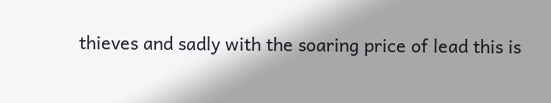thieves and sadly with the soaring price of lead this is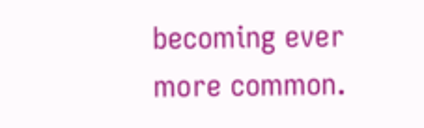becoming ever more common.